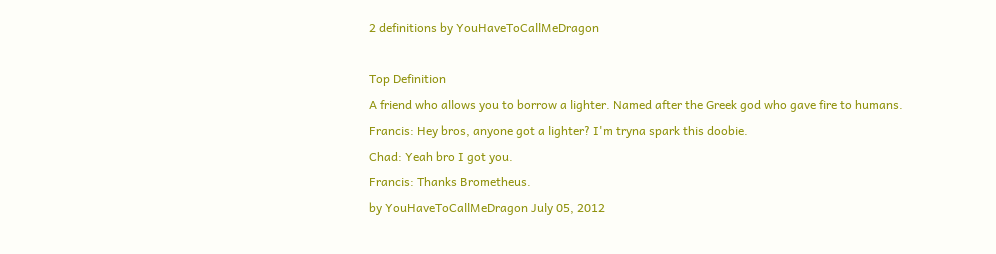2 definitions by YouHaveToCallMeDragon

Top Definition
A friend who allows you to borrow a lighter. Named after the Greek god who gave fire to humans.
Francis: Hey bros, anyone got a lighter? I'm tryna spark this doobie.
Chad: Yeah bro I got you.
Francis: Thanks Brometheus.
by YouHaveToCallMeDragon July 05, 2012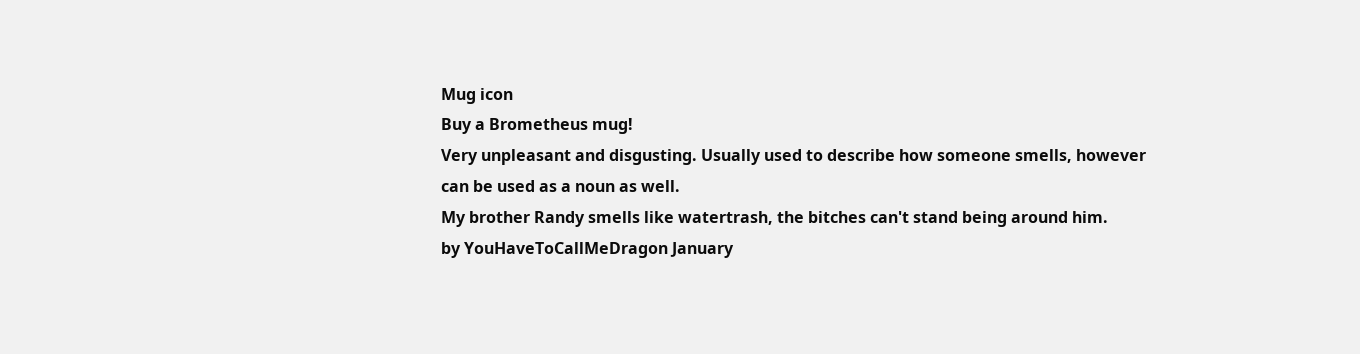Mug icon
Buy a Brometheus mug!
Very unpleasant and disgusting. Usually used to describe how someone smells, however can be used as a noun as well.
My brother Randy smells like watertrash, the bitches can't stand being around him.
by YouHaveToCallMeDragon January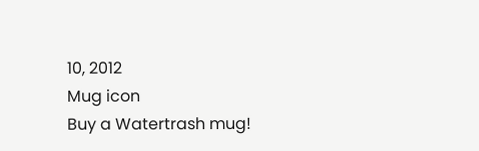10, 2012
Mug icon
Buy a Watertrash mug!